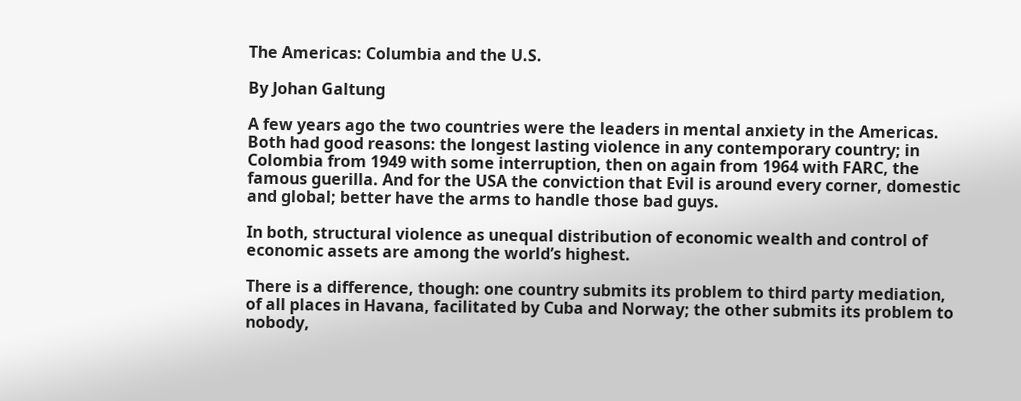The Americas: Columbia and the U.S.

By Johan Galtung

A few years ago the two countries were the leaders in mental anxiety in the Americas. Both had good reasons: the longest lasting violence in any contemporary country; in Colombia from 1949 with some interruption, then on again from 1964 with FARC, the famous guerilla. And for the USA the conviction that Evil is around every corner, domestic and global; better have the arms to handle those bad guys.

In both, structural violence as unequal distribution of economic wealth and control of economic assets are among the world’s highest.

There is a difference, though: one country submits its problem to third party mediation, of all places in Havana, facilitated by Cuba and Norway; the other submits its problem to nobody,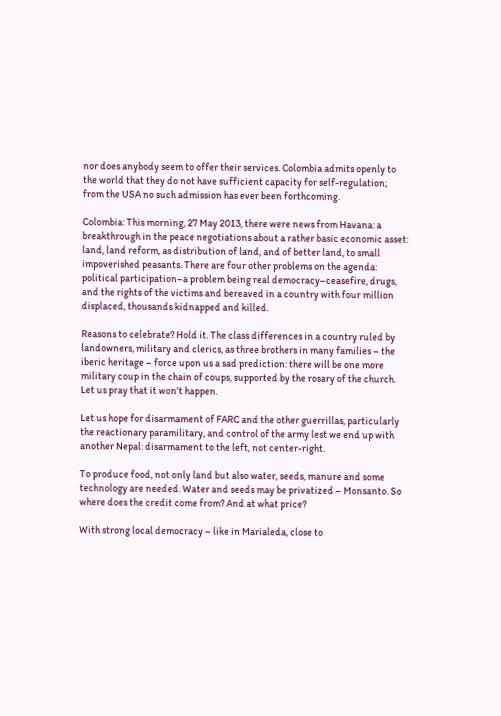nor does anybody seem to offer their services. Colombia admits openly to the world that they do not have sufficient capacity for self-regulation; from the USA no such admission has ever been forthcoming.

Colombia: This morning, 27 May 2013, there were news from Havana: a breakthrough in the peace negotiations about a rather basic economic asset: land, land reform, as distribution of land, and of better land, to small impoverished peasants. There are four other problems on the agenda: political participation–a problem being real democracy–ceasefire, drugs, and the rights of the victims and bereaved in a country with four million displaced, thousands kidnapped and killed.

Reasons to celebrate? Hold it. The class differences in a country ruled by landowners, military and clerics, as three brothers in many families – the iberic heritage – force upon us a sad prediction: there will be one more military coup in the chain of coups, supported by the rosary of the church. Let us pray that it won’t happen.

Let us hope for disarmament of FARC and the other guerrillas, particularly the reactionary paramilitary, and control of the army lest we end up with another Nepal: disarmament to the left, not center-right.

To produce food, not only land but also water, seeds, manure and some technology are needed. Water and seeds may be privatized – Monsanto. So where does the credit come from? And at what price?

With strong local democracy – like in Marialeda, close to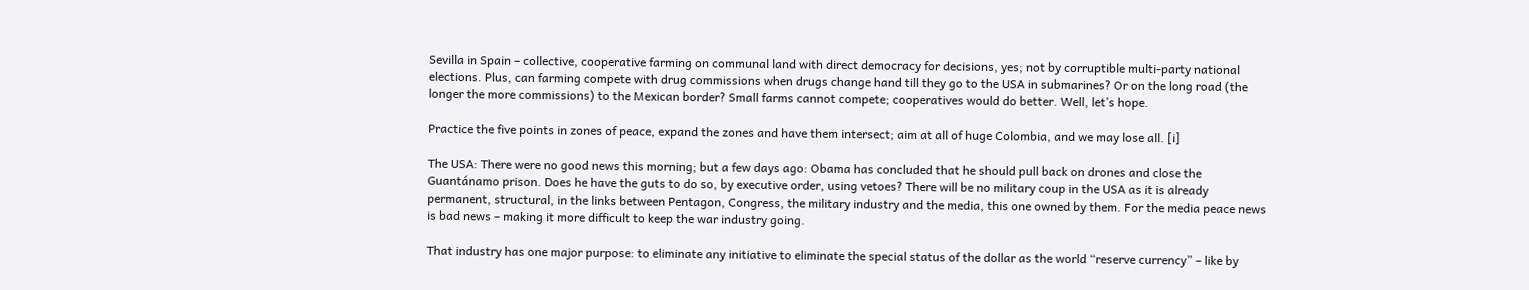Sevilla in Spain – collective, cooperative farming on communal land with direct democracy for decisions, yes; not by corruptible multi-party national elections. Plus, can farming compete with drug commissions when drugs change hand till they go to the USA in submarines? Or on the long road (the longer the more commissions) to the Mexican border? Small farms cannot compete; cooperatives would do better. Well, let’s hope.

Practice the five points in zones of peace, expand the zones and have them intersect; aim at all of huge Colombia, and we may lose all. [i]

The USA: There were no good news this morning; but a few days ago: Obama has concluded that he should pull back on drones and close the Guantánamo prison. Does he have the guts to do so, by executive order, using vetoes? There will be no military coup in the USA as it is already permanent, structural, in the links between Pentagon, Congress, the military industry and the media, this one owned by them. For the media peace news is bad news – making it more difficult to keep the war industry going.

That industry has one major purpose: to eliminate any initiative to eliminate the special status of the dollar as the world “reserve currency” – like by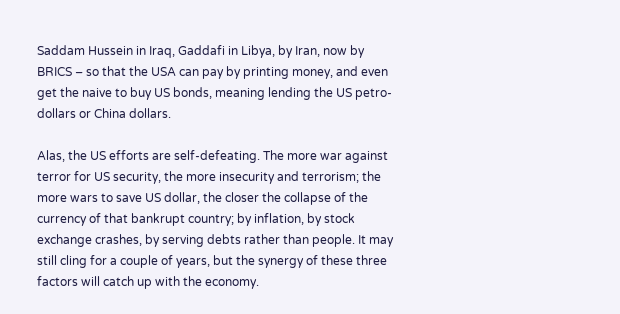Saddam Hussein in Iraq, Gaddafi in Libya, by Iran, now by BRICS – so that the USA can pay by printing money, and even get the naive to buy US bonds, meaning lending the US petro-dollars or China dollars.

Alas, the US efforts are self-defeating. The more war against terror for US security, the more insecurity and terrorism; the more wars to save US dollar, the closer the collapse of the currency of that bankrupt country; by inflation, by stock exchange crashes, by serving debts rather than people. It may still cling for a couple of years, but the synergy of these three factors will catch up with the economy.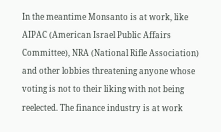In the meantime Monsanto is at work, like AIPAC (American Israel Public Affairs Committee), NRA (National Rifle Association) and other lobbies threatening anyone whose voting is not to their liking with not being reelected. The finance industry is at work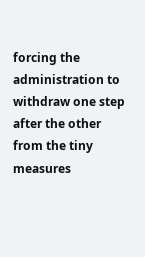forcing the administration to withdraw one step after the other from the tiny measures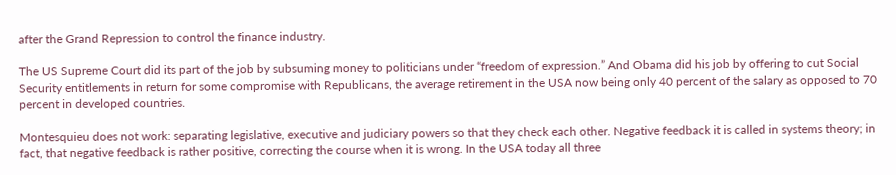after the Grand Repression to control the finance industry.

The US Supreme Court did its part of the job by subsuming money to politicians under “freedom of expression.” And Obama did his job by offering to cut Social Security entitlements in return for some compromise with Republicans, the average retirement in the USA now being only 40 percent of the salary as opposed to 70 percent in developed countries.

Montesquieu does not work: separating legislative, executive and judiciary powers so that they check each other. Negative feedback it is called in systems theory; in fact, that negative feedback is rather positive, correcting the course when it is wrong. In the USA today all three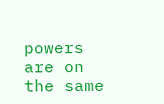powers are on the same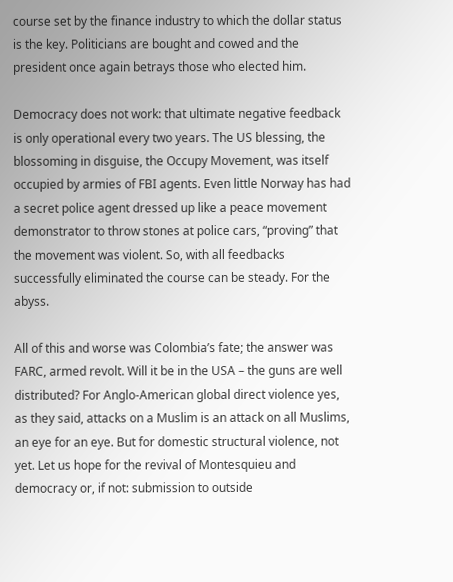course set by the finance industry to which the dollar status is the key. Politicians are bought and cowed and the president once again betrays those who elected him.

Democracy does not work: that ultimate negative feedback is only operational every two years. The US blessing, the blossoming in disguise, the Occupy Movement, was itself occupied by armies of FBI agents. Even little Norway has had a secret police agent dressed up like a peace movement demonstrator to throw stones at police cars, “proving” that the movement was violent. So, with all feedbacks successfully eliminated the course can be steady. For the abyss.

All of this and worse was Colombia’s fate; the answer was FARC, armed revolt. Will it be in the USA – the guns are well distributed? For Anglo-American global direct violence yes, as they said, attacks on a Muslim is an attack on all Muslims, an eye for an eye. But for domestic structural violence, not yet. Let us hope for the revival of Montesquieu and democracy or, if not: submission to outside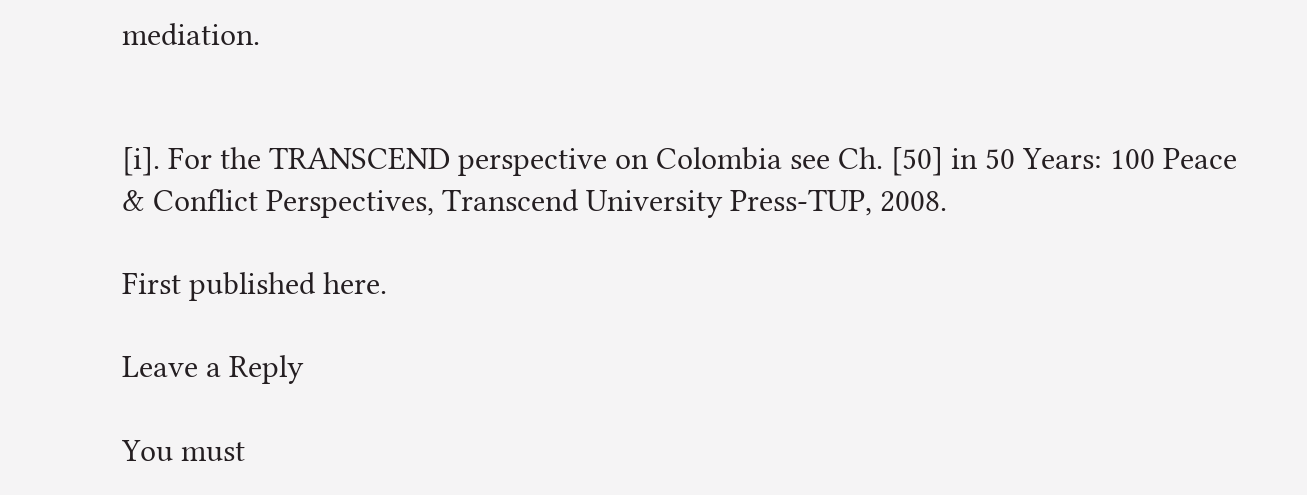mediation.


[i]. For the TRANSCEND perspective on Colombia see Ch. [50] in 50 Years: 100 Peace & Conflict Perspectives, Transcend University Press-TUP, 2008.

First published here.

Leave a Reply

You must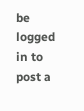be logged in to post a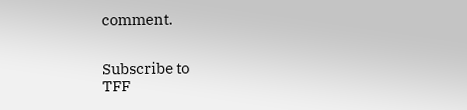comment.


Subscribe to
TFF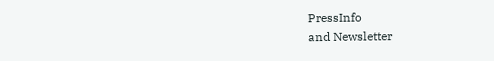PressInfo
and Newsletter